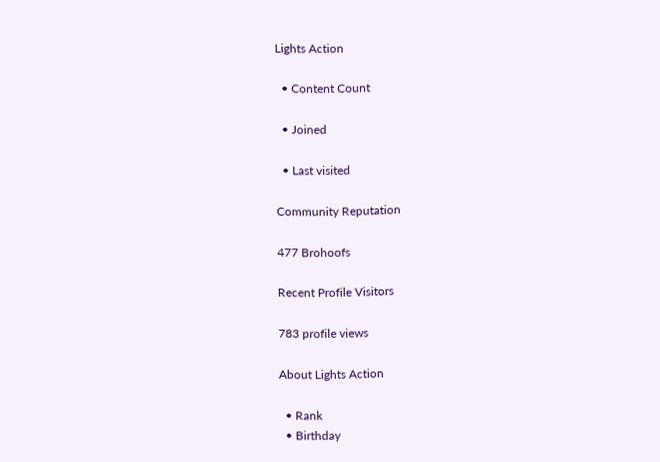Lights Action

  • Content Count

  • Joined

  • Last visited

Community Reputation

477 Brohoofs

Recent Profile Visitors

783 profile views

About Lights Action

  • Rank
  • Birthday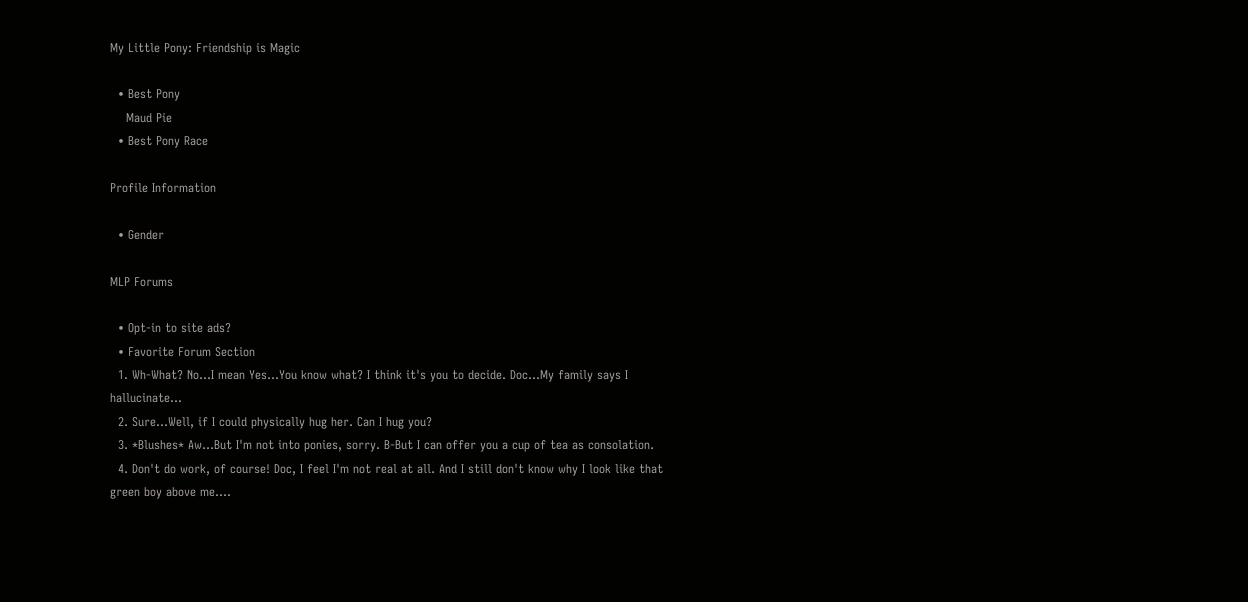My Little Pony: Friendship is Magic

  • Best Pony
    Maud Pie
  • Best Pony Race

Profile Information

  • Gender

MLP Forums

  • Opt-in to site ads?
  • Favorite Forum Section
  1. Wh-What? No...I mean Yes...You know what? I think it's you to decide. Doc...My family says I hallucinate...
  2. Sure...Well, if I could physically hug her. Can I hug you?
  3. *Blushes* Aw...But I'm not into ponies, sorry. B-But I can offer you a cup of tea as consolation.
  4. Don't do work, of course! Doc, I feel I'm not real at all. And I still don't know why I look like that green boy above me....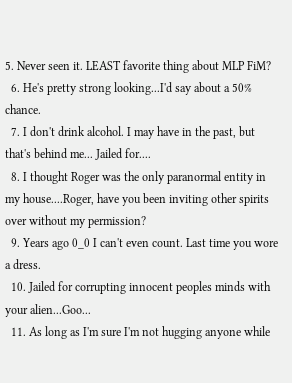5. Never seen it. LEAST favorite thing about MLP FiM?
  6. He's pretty strong looking...I'd say about a 50% chance.
  7. I don't drink alcohol. I may have in the past, but that's behind me... Jailed for....
  8. I thought Roger was the only paranormal entity in my house....Roger, have you been inviting other spirits over without my permission?
  9. Years ago 0_0 I can't even count. Last time you wore a dress.
  10. Jailed for corrupting innocent peoples minds with your alien...Goo...
  11. As long as I'm sure I'm not hugging anyone while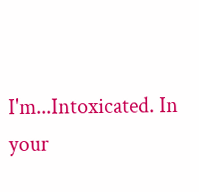I'm...Intoxicated. In your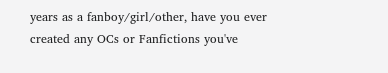years as a fanboy/girl/other, have you ever created any OCs or Fanfictions you've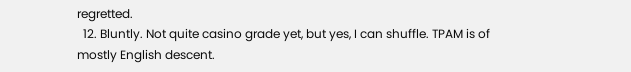regretted.
  12. Bluntly. Not quite casino grade yet, but yes, I can shuffle. TPAM is of mostly English descent.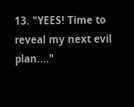13. "YEES! Time to reveal my next evil plan...."